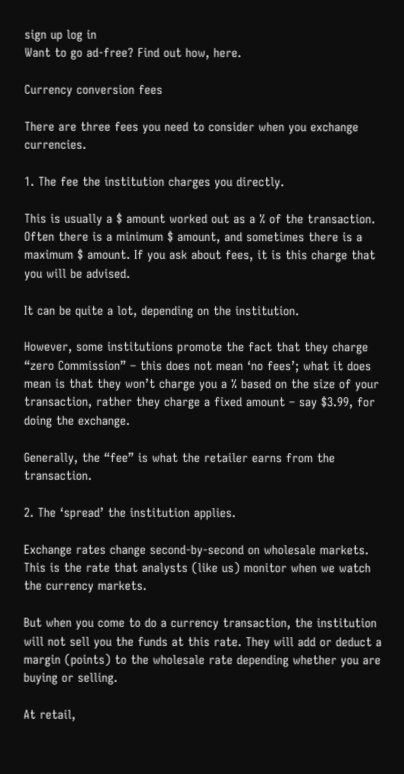sign up log in
Want to go ad-free? Find out how, here.

Currency conversion fees

There are three fees you need to consider when you exchange currencies.

1. The fee the institution charges you directly.

This is usually a $ amount worked out as a % of the transaction. Often there is a minimum $ amount, and sometimes there is a maximum $ amount. If you ask about fees, it is this charge that you will be advised.

It can be quite a lot, depending on the institution.

However, some institutions promote the fact that they charge “zero Commission” – this does not mean ‘no fees’; what it does mean is that they won’t charge you a % based on the size of your transaction, rather they charge a fixed amount – say $3.99, for doing the exchange.

Generally, the “fee” is what the retailer earns from the transaction.

2. The ‘spread’ the institution applies.

Exchange rates change second-by-second on wholesale markets. This is the rate that analysts (like us) monitor when we watch the currency markets.

But when you come to do a currency transaction, the institution will not sell you the funds at this rate. They will add or deduct a margin (points) to the wholesale rate depending whether you are buying or selling.

At retail,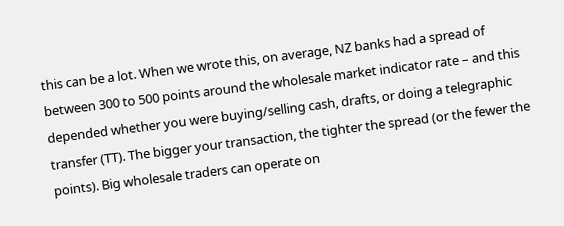this can be a lot. When we wrote this, on average, NZ banks had a spread of between 300 to 500 points around the wholesale market indicator rate – and this depended whether you were buying/selling cash, drafts, or doing a telegraphic transfer (TT). The bigger your transaction, the tighter the spread (or the fewer the points). Big wholesale traders can operate on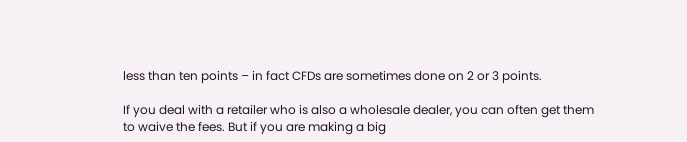less than ten points – in fact CFDs are sometimes done on 2 or 3 points.

If you deal with a retailer who is also a wholesale dealer, you can often get them to waive the fees. But if you are making a big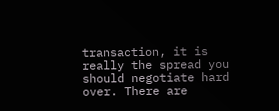transaction, it is really the spread you should negotiate hard over. There are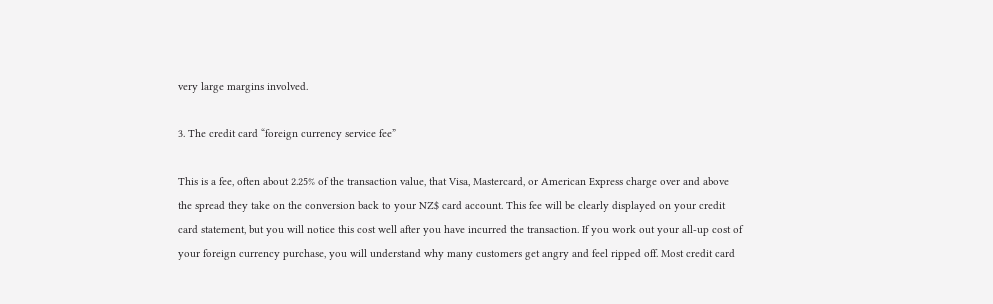very large margins involved.

3. The credit card “foreign currency service fee”

This is a fee, often about 2.25% of the transaction value, that Visa, Mastercard, or American Express charge over and above the spread they take on the conversion back to your NZ$ card account. This fee will be clearly displayed on your credit card statement, but you will notice this cost well after you have incurred the transaction. If you work out your all-up cost of your foreign currency purchase, you will understand why many customers get angry and feel ripped off. Most credit card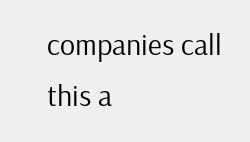companies call this a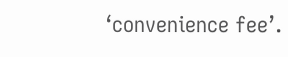‘convenience fee’.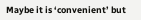Maybe it is ‘convenient’ but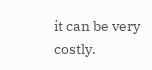it can be very costly.